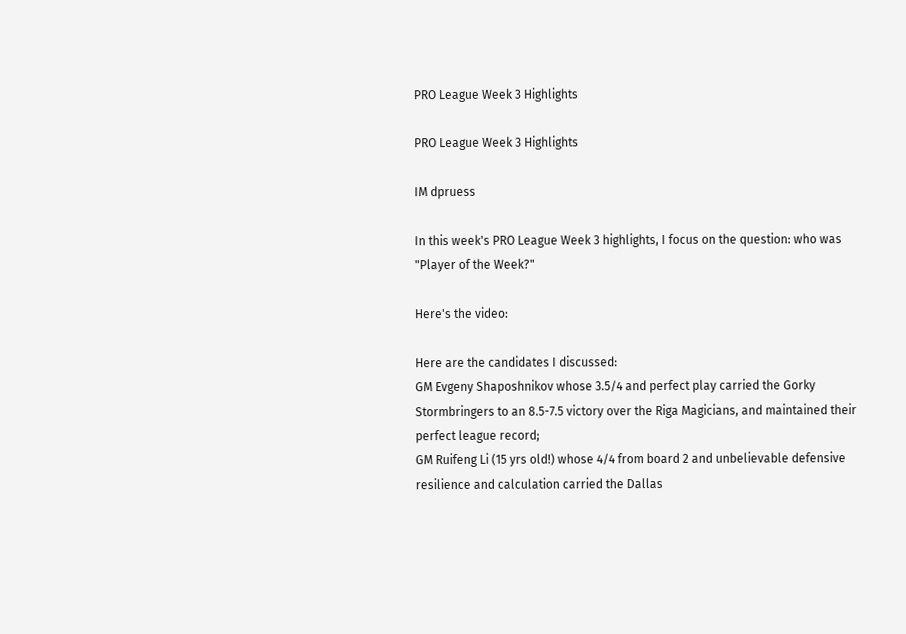PRO League Week 3 Highlights

PRO League Week 3 Highlights

IM dpruess

In this week's PRO League Week 3 highlights, I focus on the question: who was "Player of the Week?"

Here's the video:

Here are the candidates I discussed:
GM Evgeny Shaposhnikov whose 3.5/4 and perfect play carried the Gorky Stormbringers to an 8.5-7.5 victory over the Riga Magicians, and maintained their perfect league record;
GM Ruifeng Li (15 yrs old!) whose 4/4 from board 2 and unbelievable defensive resilience and calculation carried the Dallas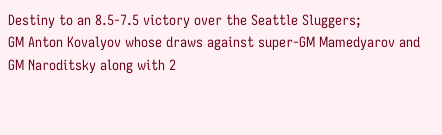Destiny to an 8.5-7.5 victory over the Seattle Sluggers;
GM Anton Kovalyov whose draws against super-GM Mamedyarov and GM Naroditsky along with 2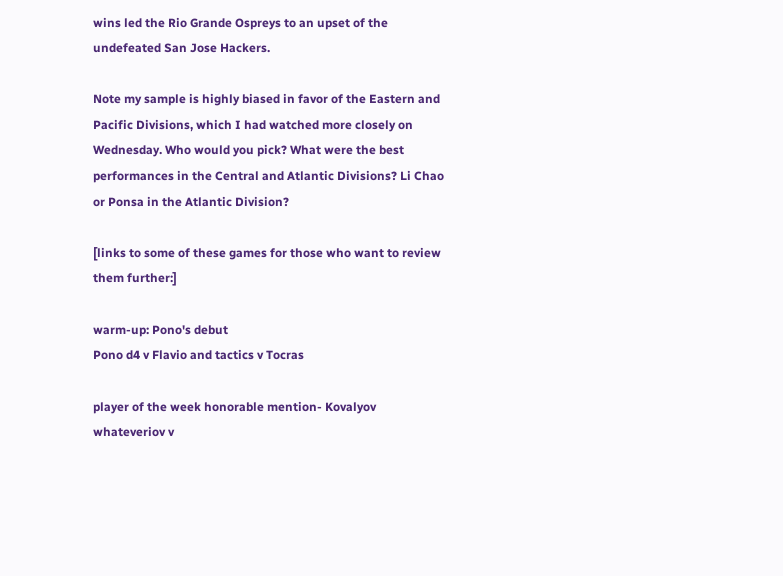wins led the Rio Grande Ospreys to an upset of the undefeated San Jose Hackers.

Note my sample is highly biased in favor of the Eastern and Pacific Divisions, which I had watched more closely on Wednesday. Who would you pick? What were the best performances in the Central and Atlantic Divisions? Li Chao or Ponsa in the Atlantic Division?

[links to some of these games for those who want to review them further:]

warm-up: Pono's debut
Pono d4 v Flavio and tactics v Tocras

player of the week honorable mention- Kovalyov
whateveriov v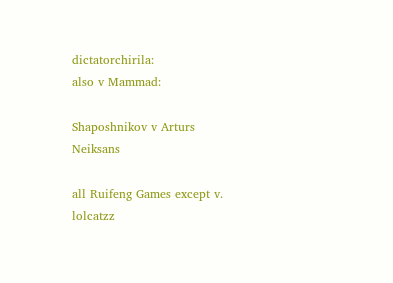dictatorchirila:
also v Mammad:

Shaposhnikov v Arturs Neiksans

all Ruifeng Games except v. lolcatzz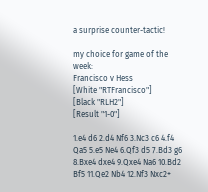a surprise counter-tactic!

my choice for game of the week:
Francisco v Hess
[White "RTFrancisco"]
[Black "RLH2"]
[Result "1-0"]

1.e4 d6 2.d4 Nf6 3.Nc3 c6 4.f4 Qa5 5.e5 Ne4 6.Qf3 d5 7.Bd3 g6 8.Bxe4 dxe4 9.Qxe4 Na6 10.Bd2 Bf5 11.Qe2 Nb4 12.Nf3 Nxc2+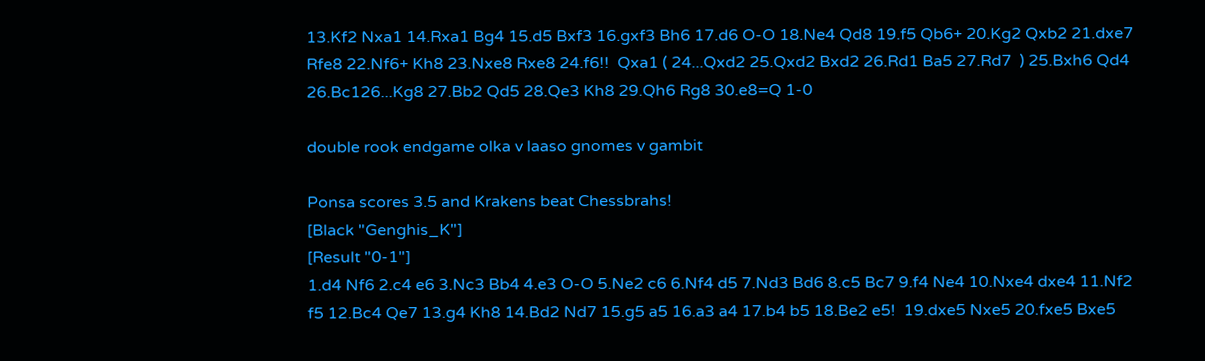13.Kf2 Nxa1 14.Rxa1 Bg4 15.d5 Bxf3 16.gxf3 Bh6 17.d6 O-O 18.Ne4 Qd8 19.f5 Qb6+ 20.Kg2 Qxb2 21.dxe7 Rfe8 22.Nf6+ Kh8 23.Nxe8 Rxe8 24.f6!!  Qxa1 ( 24...Qxd2 25.Qxd2 Bxd2 26.Rd1 Ba5 27.Rd7  ) 25.Bxh6 Qd4 26.Bc126...Kg8 27.Bb2 Qd5 28.Qe3 Kh8 29.Qh6 Rg8 30.e8=Q 1-0

double rook endgame olka v laaso gnomes v gambit

Ponsa scores 3.5 and Krakens beat Chessbrahs!
[Black "Genghis_K"]
[Result "0-1"]
1.d4 Nf6 2.c4 e6 3.Nc3 Bb4 4.e3 O-O 5.Ne2 c6 6.Nf4 d5 7.Nd3 Bd6 8.c5 Bc7 9.f4 Ne4 10.Nxe4 dxe4 11.Nf2 f5 12.Bc4 Qe7 13.g4 Kh8 14.Bd2 Nd7 15.g5 a5 16.a3 a4 17.b4 b5 18.Be2 e5!  19.dxe5 Nxe5 20.fxe5 Bxe5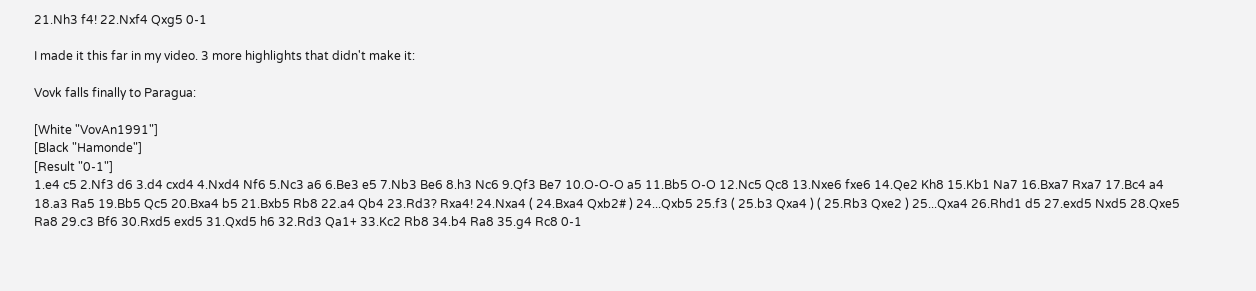21.Nh3 f4! 22.Nxf4 Qxg5 0-1

I made it this far in my video. 3 more highlights that didn't make it:

Vovk falls finally to Paragua:

[White "VovAn1991"]
[Black "Hamonde"]
[Result "0-1"]
1.e4 c5 2.Nf3 d6 3.d4 cxd4 4.Nxd4 Nf6 5.Nc3 a6 6.Be3 e5 7.Nb3 Be6 8.h3 Nc6 9.Qf3 Be7 10.O-O-O a5 11.Bb5 O-O 12.Nc5 Qc8 13.Nxe6 fxe6 14.Qe2 Kh8 15.Kb1 Na7 16.Bxa7 Rxa7 17.Bc4 a4 18.a3 Ra5 19.Bb5 Qc5 20.Bxa4 b5 21.Bxb5 Rb8 22.a4 Qb4 23.Rd3? Rxa4! 24.Nxa4 ( 24.Bxa4 Qxb2# ) 24...Qxb5 25.f3 ( 25.b3 Qxa4 ) ( 25.Rb3 Qxe2 ) 25...Qxa4 26.Rhd1 d5 27.exd5 Nxd5 28.Qxe5 Ra8 29.c3 Bf6 30.Rxd5 exd5 31.Qxd5 h6 32.Rd3 Qa1+ 33.Kc2 Rb8 34.b4 Ra8 35.g4 Rc8 0-1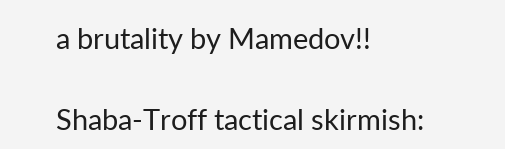a brutality by Mamedov!!

Shaba-Troff tactical skirmish: